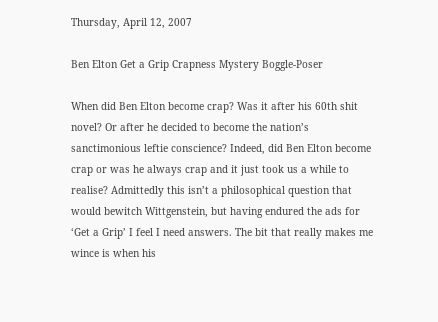Thursday, April 12, 2007

Ben Elton Get a Grip Crapness Mystery Boggle-Poser

When did Ben Elton become crap? Was it after his 60th shit novel? Or after he decided to become the nation’s sanctimonious leftie conscience? Indeed, did Ben Elton become crap or was he always crap and it just took us a while to realise? Admittedly this isn’t a philosophical question that would bewitch Wittgenstein, but having endured the ads for ‘Get a Grip’ I feel I need answers. The bit that really makes me wince is when his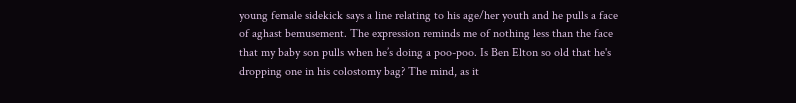young female sidekick says a line relating to his age/her youth and he pulls a face of aghast bemusement. The expression reminds me of nothing less than the face that my baby son pulls when he’s doing a poo-poo. Is Ben Elton so old that he's dropping one in his colostomy bag? The mind, as it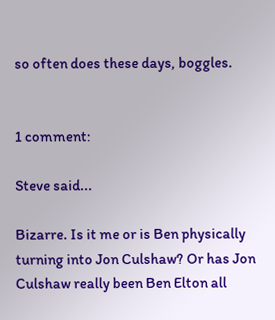so often does these days, boggles.


1 comment:

Steve said...

Bizarre. Is it me or is Ben physically turning into Jon Culshaw? Or has Jon Culshaw really been Ben Elton all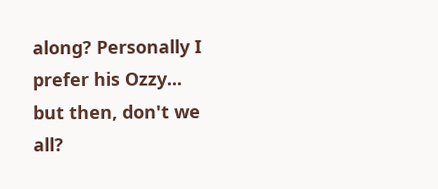along? Personally I prefer his Ozzy... but then, don't we all?